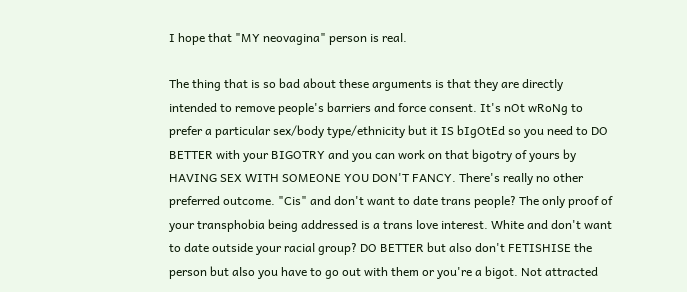I hope that "MY neovagina" person is real.

The thing that is so bad about these arguments is that they are directly intended to remove people's barriers and force consent. It's nOt wRoNg to prefer a particular sex/body type/ethnicity but it IS bIgOtEd so you need to DO BETTER with your BIGOTRY and you can work on that bigotry of yours by HAVING SEX WITH SOMEONE YOU DON'T FANCY. There's really no other preferred outcome. "Cis" and don't want to date trans people? The only proof of your transphobia being addressed is a trans love interest. White and don't want to date outside your racial group? DO BETTER but also don't FETISHISE the person but also you have to go out with them or you're a bigot. Not attracted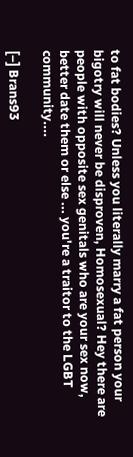to fat bodies? Unless you literally marry a fat person your bigotry will never be disproven, Homosexual? Hey there are people with opposite sex genitals who are your sex now, better date them or else ... you're a traitor to the LGBT community....

[–] Brans93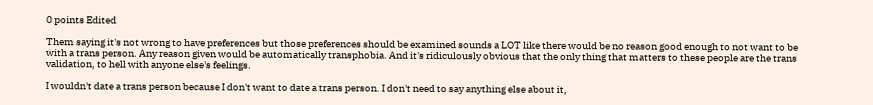0 points Edited

Them saying it's not wrong to have preferences but those preferences should be examined sounds a LOT like there would be no reason good enough to not want to be with a trans person. Any reason given would be automatically transphobia. And it's ridiculously obvious that the only thing that matters to these people are the trans validation, to hell with anyone else's feelings.

I wouldn't date a trans person because I don't want to date a trans person. I don't need to say anything else about it,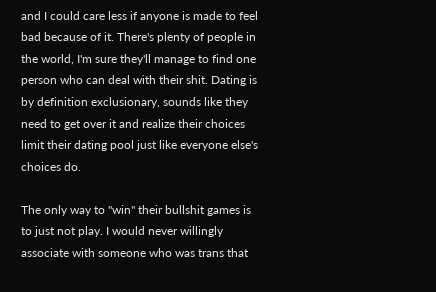and I could care less if anyone is made to feel bad because of it. There's plenty of people in the world, I'm sure they'll manage to find one person who can deal with their shit. Dating is by definition exclusionary, sounds like they need to get over it and realize their choices limit their dating pool just like everyone else's choices do.

The only way to "win" their bullshit games is to just not play. I would never willingly associate with someone who was trans that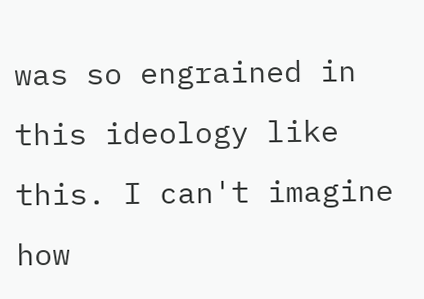was so engrained in this ideology like this. I can't imagine how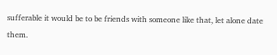sufferable it would be to be friends with someone like that, let alone date them.